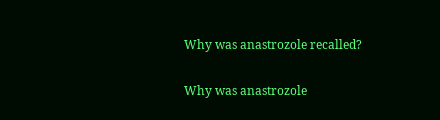Why was anastrozole recalled?

Why was anastrozole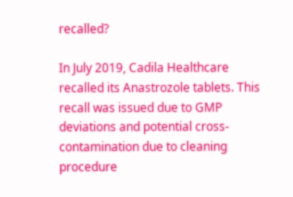recalled?

In July 2019, Cadila Healthcare recalled its Anastrozole tablets. This recall was issued due to GMP deviations and potential cross-contamination due to cleaning procedure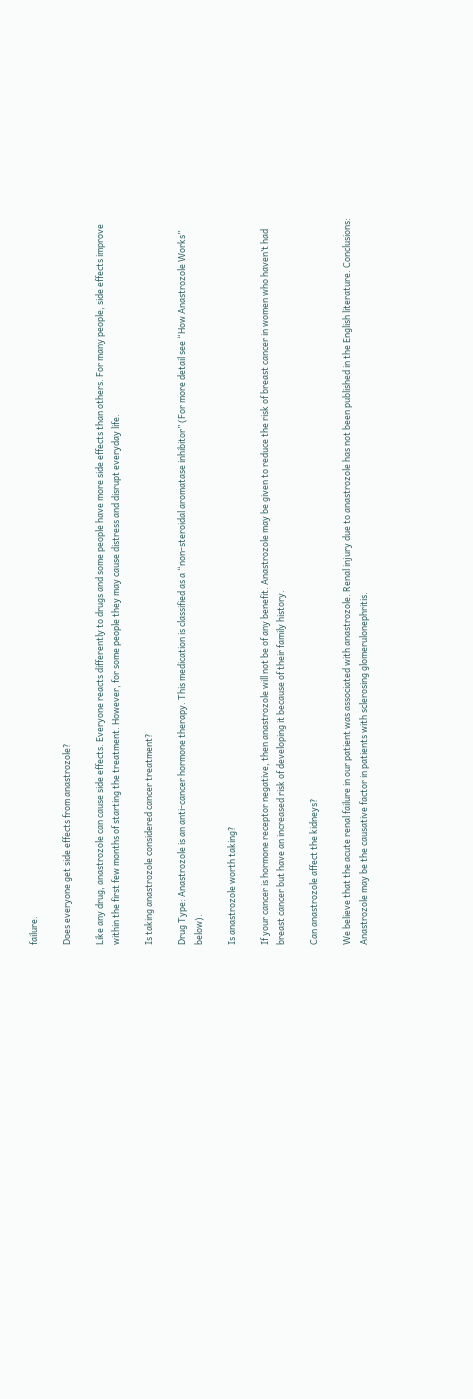failure.

Does everyone get side effects from anastrozole?

Like any drug, anastrozole can cause side effects. Everyone reacts differently to drugs and some people have more side effects than others. For many people, side effects improve within the first few months of starting the treatment. However, for some people they may cause distress and disrupt everyday life.

Is taking anastrozole considered cancer treatment?

Drug Type: Anastrozole is an anti-cancer hormone therapy. This medication is classified as a “non-steroidal aromatase inhibitor” (For more detail see “How Anastrozole Works” below).

Is anastrozole worth taking?

If your cancer is hormone receptor negative, then anastrozole will not be of any benefit. Anastrozole may be given to reduce the risk of breast cancer in women who haven’t had breast cancer but have an increased risk of developing it because of their family history.

Can anastrozole affect the kidneys?

We believe that the acute renal failure in our patient was associated with anastrozole. Renal injury due to anastrozole has not been published in the English literature. Conclusions: Anastrozole may be the causative factor in patients with sclerosing glomerulonephritis.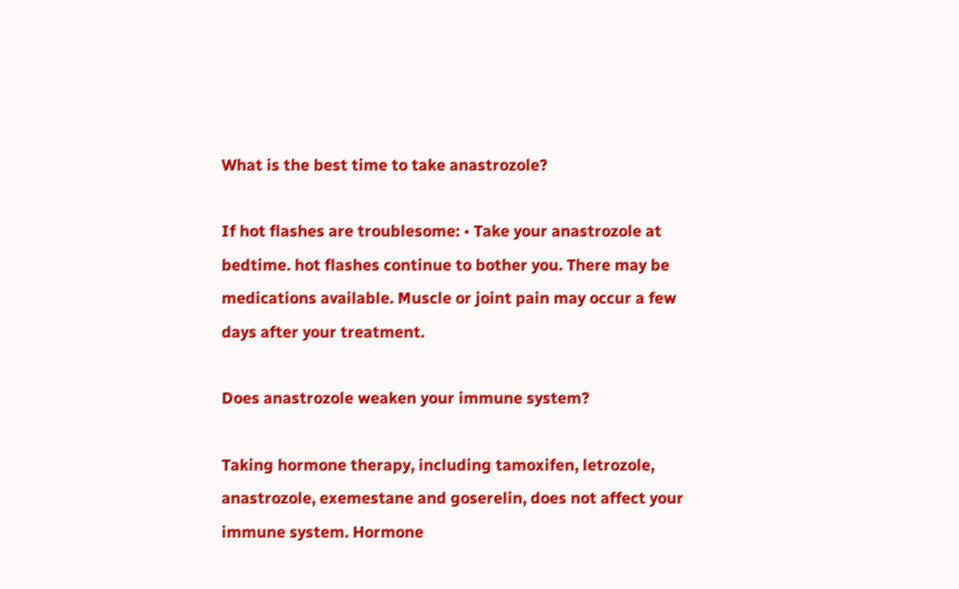What is the best time to take anastrozole?

If hot flashes are troublesome: • Take your anastrozole at bedtime. hot flashes continue to bother you. There may be medications available. Muscle or joint pain may occur a few days after your treatment.

Does anastrozole weaken your immune system?

Taking hormone therapy, including tamoxifen, letrozole, anastrozole, exemestane and goserelin, does not affect your immune system. Hormone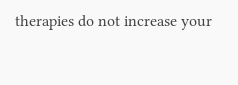therapies do not increase your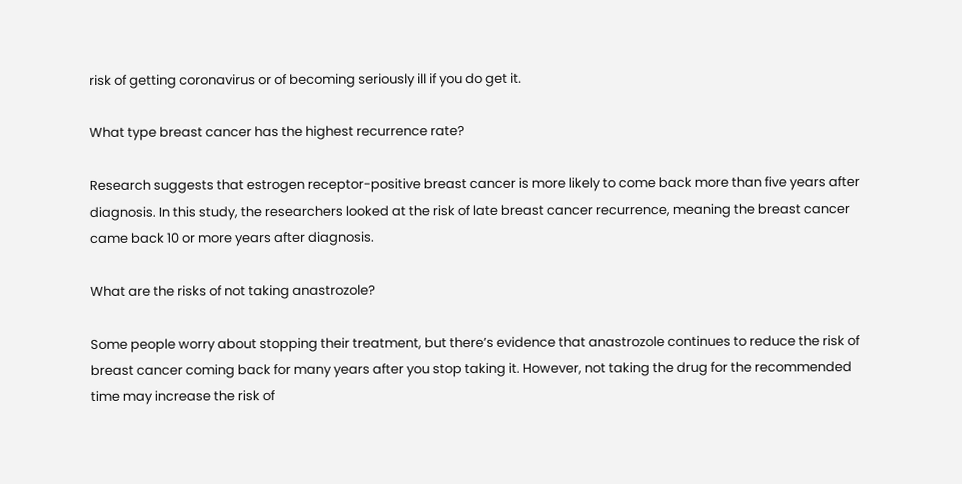risk of getting coronavirus or of becoming seriously ill if you do get it.

What type breast cancer has the highest recurrence rate?

Research suggests that estrogen receptor-positive breast cancer is more likely to come back more than five years after diagnosis. In this study, the researchers looked at the risk of late breast cancer recurrence, meaning the breast cancer came back 10 or more years after diagnosis.

What are the risks of not taking anastrozole?

Some people worry about stopping their treatment, but there’s evidence that anastrozole continues to reduce the risk of breast cancer coming back for many years after you stop taking it. However, not taking the drug for the recommended time may increase the risk of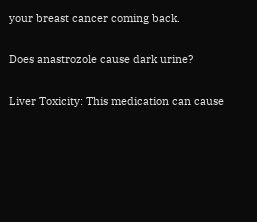your breast cancer coming back.

Does anastrozole cause dark urine?

Liver Toxicity: This medication can cause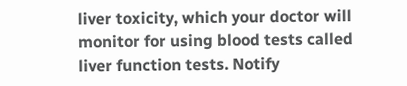liver toxicity, which your doctor will monitor for using blood tests called liver function tests. Notify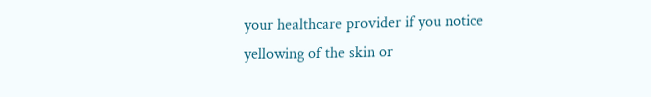your healthcare provider if you notice yellowing of the skin or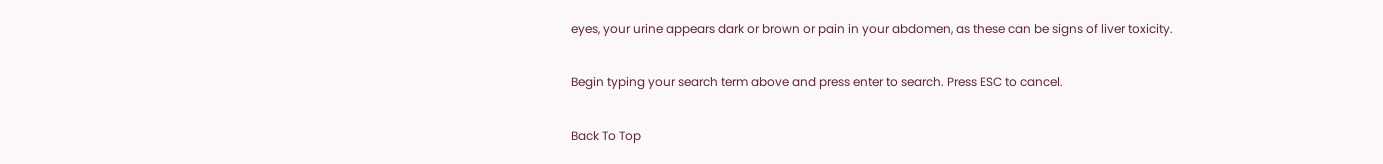eyes, your urine appears dark or brown or pain in your abdomen, as these can be signs of liver toxicity.

Begin typing your search term above and press enter to search. Press ESC to cancel.

Back To Top